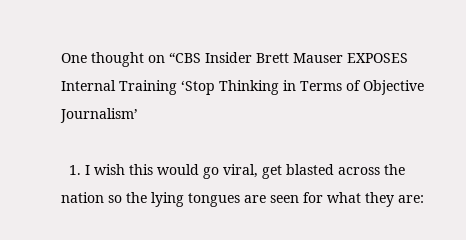One thought on “CBS Insider Brett Mauser EXPOSES Internal Training ‘Stop Thinking in Terms of Objective Journalism’

  1. I wish this would go viral, get blasted across the nation so the lying tongues are seen for what they are: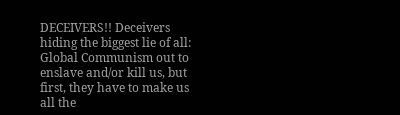DECEIVERS!! Deceivers hiding the biggest lie of all: Global Communism out to enslave and/or kill us, but first, they have to make us all the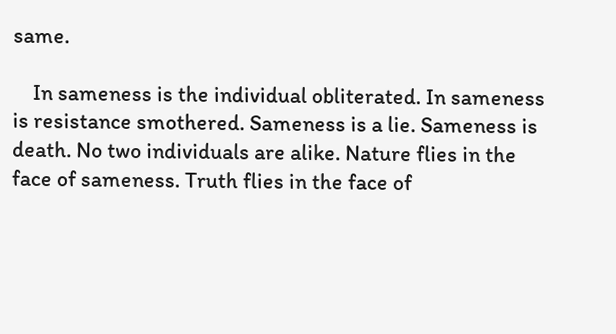same.

    In sameness is the individual obliterated. In sameness is resistance smothered. Sameness is a lie. Sameness is death. No two individuals are alike. Nature flies in the face of sameness. Truth flies in the face of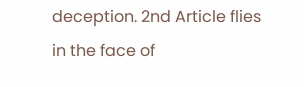deception. 2nd Article flies in the face of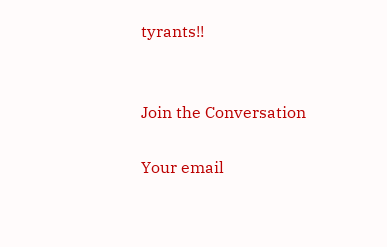tyrants!!


Join the Conversation

Your email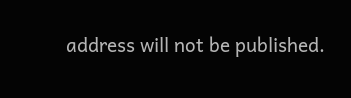address will not be published.